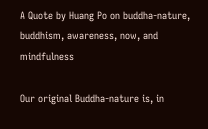A Quote by Huang Po on buddha-nature, buddhism, awareness, now, and mindfulness

Our original Buddha-nature is, in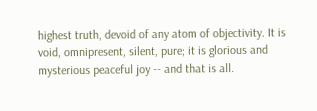highest truth, devoid of any atom of objectivity. It is void, omnipresent, silent, pure; it is glorious and mysterious peaceful joy -- and that is all.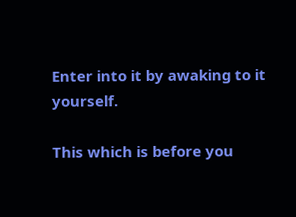Enter into it by awaking to it yourself.

This which is before you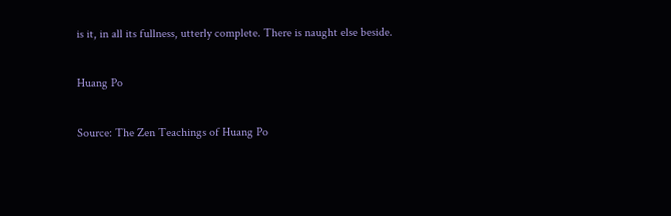is it, in all its fullness, utterly complete. There is naught else beside.

Huang Po

Source: The Zen Teachings of Huang Po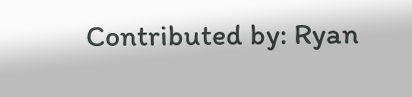Contributed by: Ryan